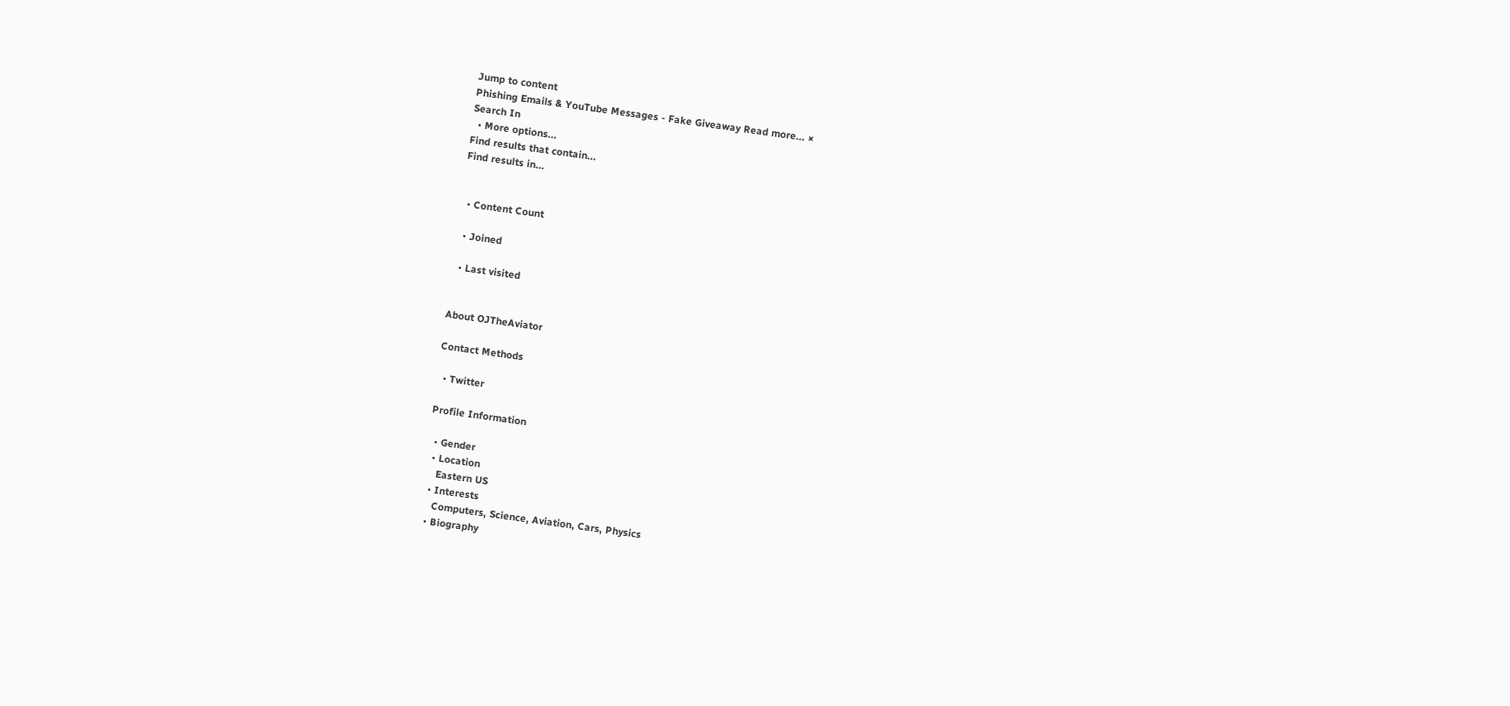Jump to content
Phishing Emails & YouTube Messages - Fake Giveaway Read more... ×
Search In
  • More options...
Find results that contain...
Find results in...


  • Content Count

  • Joined

  • Last visited


About OJTheAviator

Contact Methods

  • Twitter

Profile Information

  • Gender
  • Location
    Eastern US
  • Interests
    Computers, Science, Aviation, Cars, Physics
  • Biography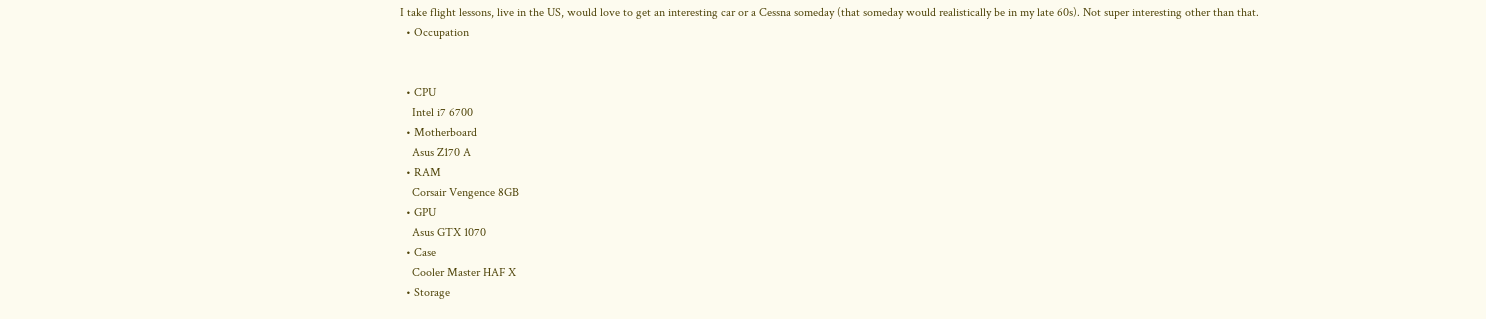I take flight lessons, live in the US, would love to get an interesting car or a Cessna someday (that someday would realistically be in my late 60s). Not super interesting other than that.
  • Occupation


  • CPU
    Intel i7 6700
  • Motherboard
    Asus Z170 A
  • RAM
    Corsair Vengence 8GB
  • GPU
    Asus GTX 1070
  • Case
    Cooler Master HAF X
  • Storage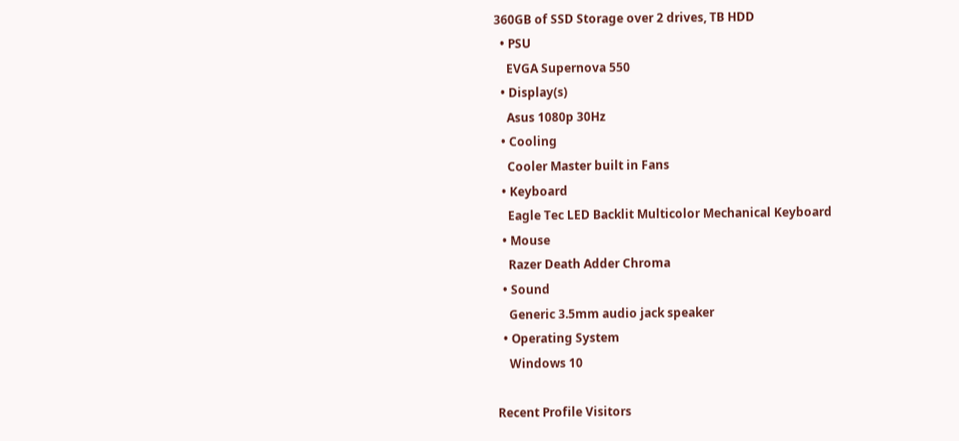360GB of SSD Storage over 2 drives, TB HDD
  • PSU
    EVGA Supernova 550
  • Display(s)
    Asus 1080p 30Hz
  • Cooling
    Cooler Master built in Fans
  • Keyboard
    Eagle Tec LED Backlit Multicolor Mechanical Keyboard
  • Mouse
    Razer Death Adder Chroma
  • Sound
    Generic 3.5mm audio jack speaker
  • Operating System
    Windows 10

Recent Profile Visitors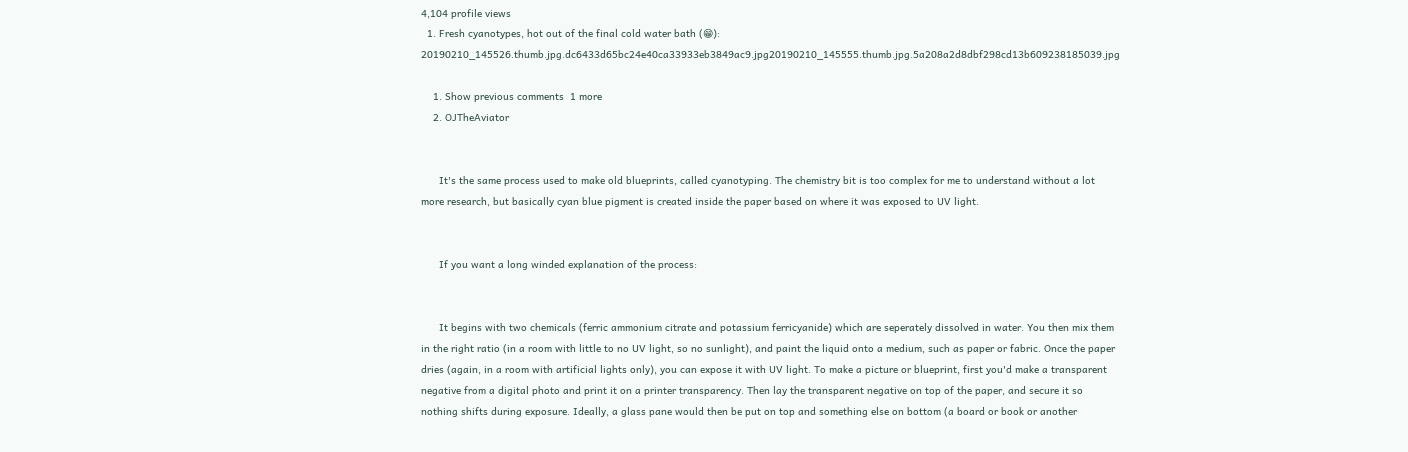4,104 profile views
  1. Fresh cyanotypes, hot out of the final cold water bath (😁): 20190210_145526.thumb.jpg.dc6433d65bc24e40ca33933eb3849ac9.jpg20190210_145555.thumb.jpg.5a208a2d8dbf298cd13b609238185039.jpg

    1. Show previous comments  1 more
    2. OJTheAviator


      It's the same process used to make old blueprints, called cyanotyping. The chemistry bit is too complex for me to understand without a lot more research, but basically cyan blue pigment is created inside the paper based on where it was exposed to UV light.


      If you want a long winded explanation of the process:


      It begins with two chemicals (ferric ammonium citrate and potassium ferricyanide) which are seperately dissolved in water. You then mix them in the right ratio (in a room with little to no UV light, so no sunlight), and paint the liquid onto a medium, such as paper or fabric. Once the paper dries (again, in a room with artificial lights only), you can expose it with UV light. To make a picture or blueprint, first you'd make a transparent negative from a digital photo and print it on a printer transparency. Then lay the transparent negative on top of the paper, and secure it so nothing shifts during exposure. Ideally, a glass pane would then be put on top and something else on bottom (a board or book or another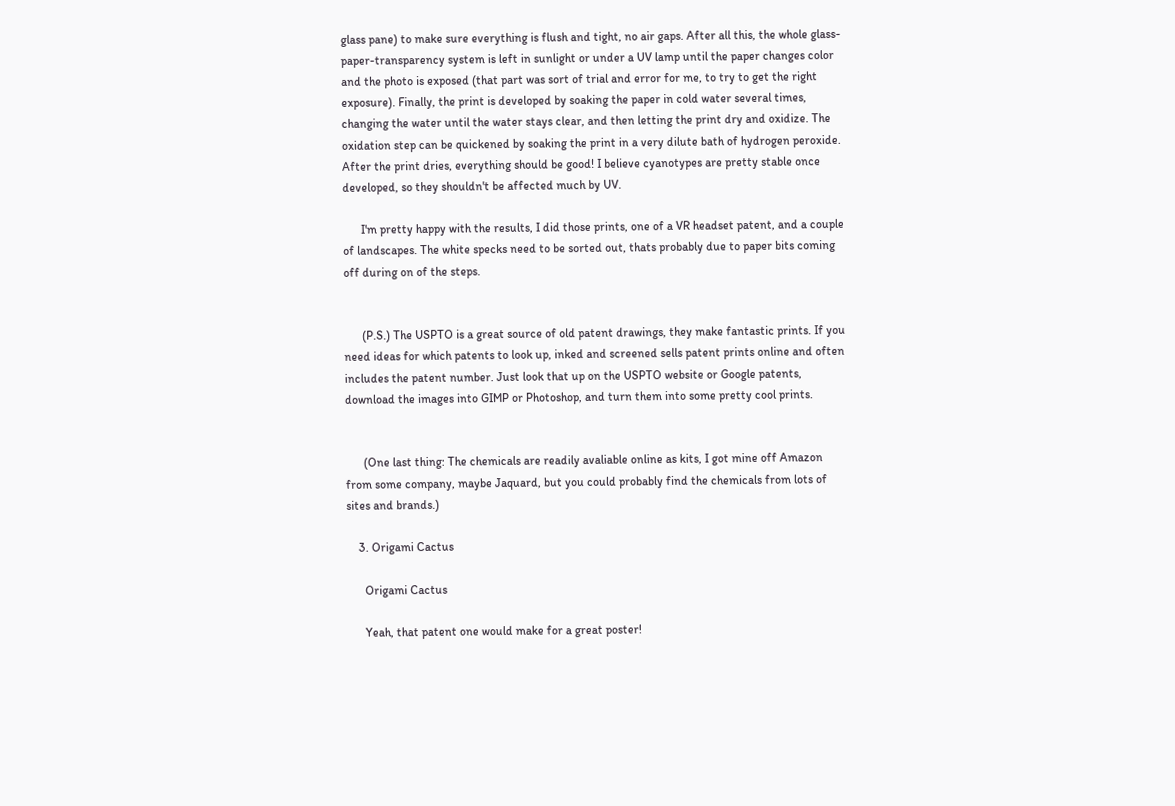glass pane) to make sure everything is flush and tight, no air gaps. After all this, the whole glass-paper-transparency system is left in sunlight or under a UV lamp until the paper changes color and the photo is exposed (that part was sort of trial and error for me, to try to get the right exposure). Finally, the print is developed by soaking the paper in cold water several times, changing the water until the water stays clear, and then letting the print dry and oxidize. The oxidation step can be quickened by soaking the print in a very dilute bath of hydrogen peroxide. After the print dries, everything should be good! I believe cyanotypes are pretty stable once developed, so they shouldn't be affected much by UV.

      I'm pretty happy with the results, I did those prints, one of a VR headset patent, and a couple of landscapes. The white specks need to be sorted out, thats probably due to paper bits coming off during on of the steps.


      (P.S.) The USPTO is a great source of old patent drawings, they make fantastic prints. If you need ideas for which patents to look up, inked and screened sells patent prints online and often includes the patent number. Just look that up on the USPTO website or Google patents, download the images into GIMP or Photoshop, and turn them into some pretty cool prints.


      (One last thing: The chemicals are readily avaliable online as kits, I got mine off Amazon from some company, maybe Jaquard, but you could probably find the chemicals from lots of sites and brands.)

    3. Origami Cactus

      Origami Cactus

      Yeah, that patent one would make for a great poster!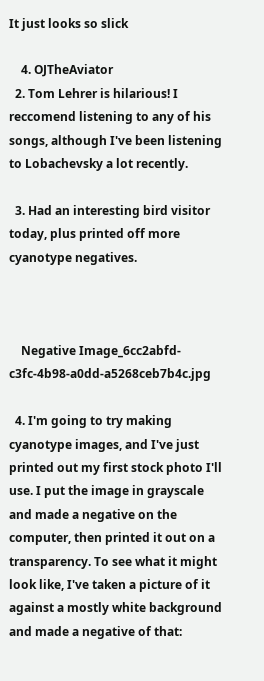It just looks so slick

    4. OJTheAviator
  2. Tom Lehrer is hilarious! I reccomend listening to any of his songs, although I've been listening to Lobachevsky a lot recently.

  3. Had an interesting bird visitor today, plus printed off more cyanotype negatives.



    Negative Image_6cc2abfd-c3fc-4b98-a0dd-a5268ceb7b4c.jpg

  4. I'm going to try making cyanotype images, and I've just printed out my first stock photo I'll use. I put the image in grayscale and made a negative on the computer, then printed it out on a transparency. To see what it might look like, I've taken a picture of it against a mostly white background and made a negative of that: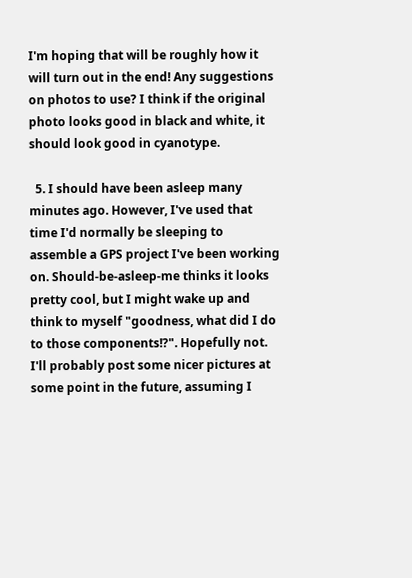I'm hoping that will be roughly how it will turn out in the end! Any suggestions on photos to use? I think if the original photo looks good in black and white, it should look good in cyanotype.

  5. I should have been asleep many minutes ago. However, I've used that time I'd normally be sleeping to assemble a GPS project I've been working on. Should-be-asleep-me thinks it looks pretty cool, but I might wake up and think to myself "goodness, what did I do to those components!?". Hopefully not. I'll probably post some nicer pictures at some point in the future, assuming I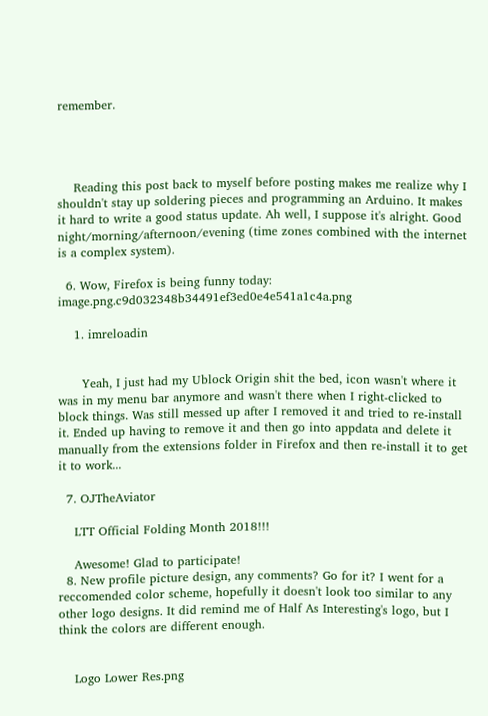remember.




    Reading this post back to myself before posting makes me realize why I shouldn't stay up soldering pieces and programming an Arduino. It makes it hard to write a good status update. Ah well, I suppose it's alright. Good night/morning/afternoon/evening (time zones combined with the internet is a complex system).

  6. Wow, Firefox is being funny today: image.png.c9d032348b34491ef3ed0e4e541a1c4a.png

    1. imreloadin


      Yeah, I just had my Ublock Origin shit the bed, icon wasn't where it was in my menu bar anymore and wasn't there when I right-clicked to block things. Was still messed up after I removed it and tried to re-install it. Ended up having to remove it and then go into appdata and delete it manually from the extensions folder in Firefox and then re-install it to get it to work...

  7. OJTheAviator

    LTT Official Folding Month 2018!!!

    Awesome! Glad to participate!
  8. New profile picture design, any comments? Go for it? I went for a reccomended color scheme, hopefully it doesn't look too similar to any other logo designs. It did remind me of Half As Interesting's logo, but I think the colors are different enough.


    Logo Lower Res.png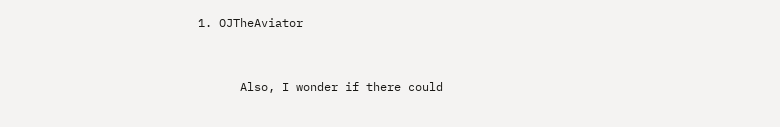1. OJTheAviator


      Also, I wonder if there could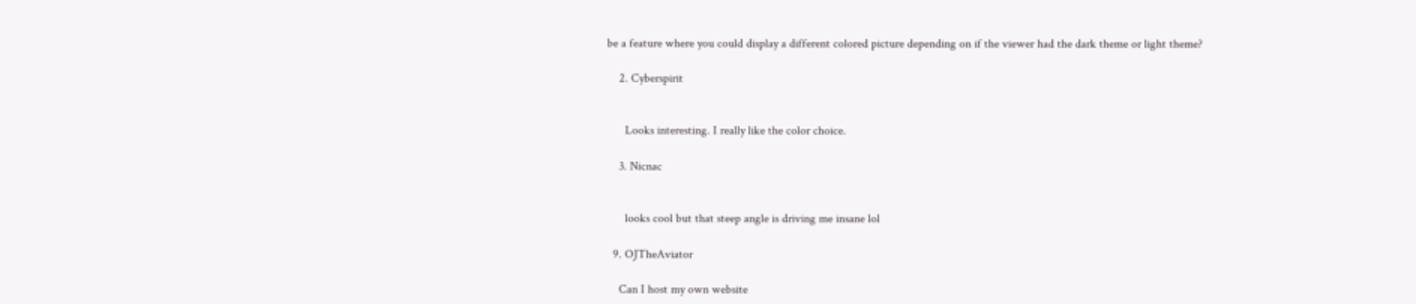be a feature where you could display a different colored picture depending on if the viewer had the dark theme or light theme?

    2. Cyberspirit


      Looks interesting. I really like the color choice.

    3. Nicnac


      looks cool but that steep angle is driving me insane lol

  9. OJTheAviator

    Can I host my own website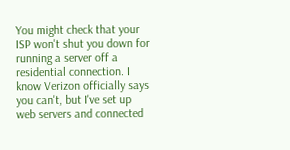You might check that your ISP won't shut you down for running a server off a residential connection. I know Verizon officially says you can't, but I've set up web servers and connected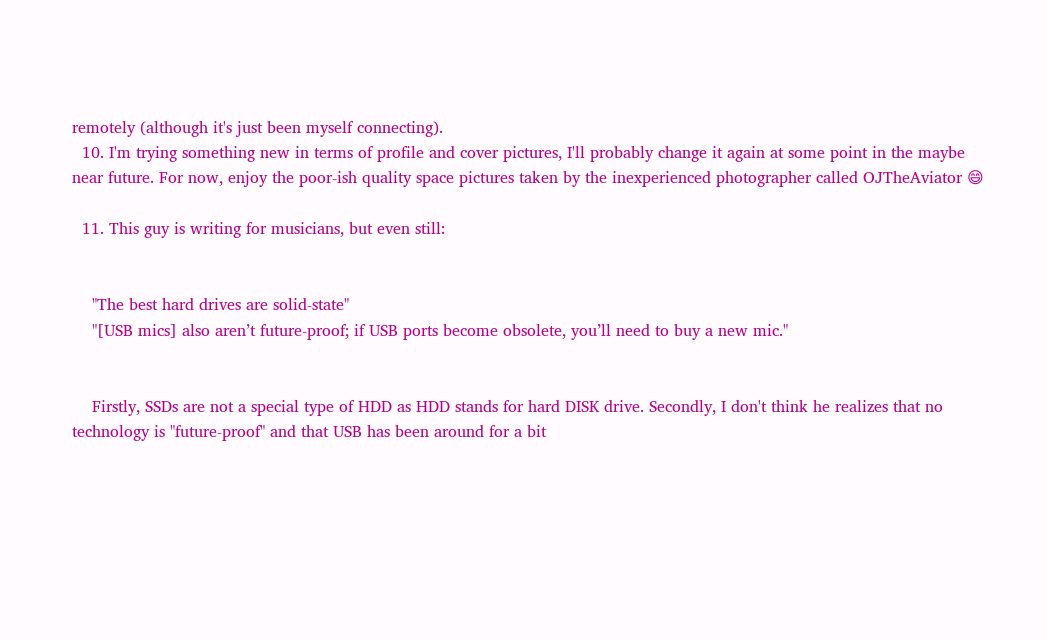remotely (although it's just been myself connecting).
  10. I'm trying something new in terms of profile and cover pictures, I'll probably change it again at some point in the maybe near future. For now, enjoy the poor-ish quality space pictures taken by the inexperienced photographer called OJTheAviator 😄

  11. This guy is writing for musicians, but even still:


    "The best hard drives are solid-state"
    "[USB mics] also aren’t future-proof; if USB ports become obsolete, you’ll need to buy a new mic."


    Firstly, SSDs are not a special type of HDD as HDD stands for hard DISK drive. Secondly, I don't think he realizes that no technology is "future-proof" and that USB has been around for a bit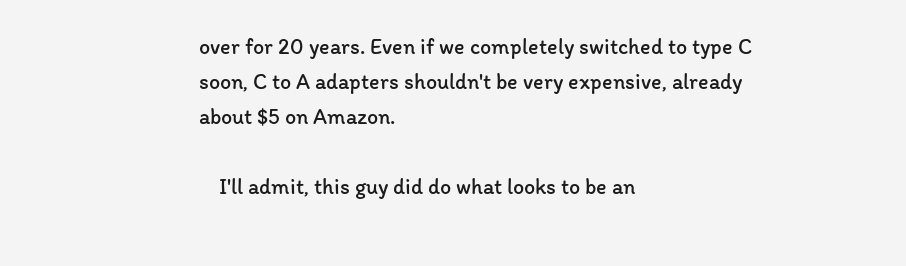over for 20 years. Even if we completely switched to type C soon, C to A adapters shouldn't be very expensive, already about $5 on Amazon.

    I'll admit, this guy did do what looks to be an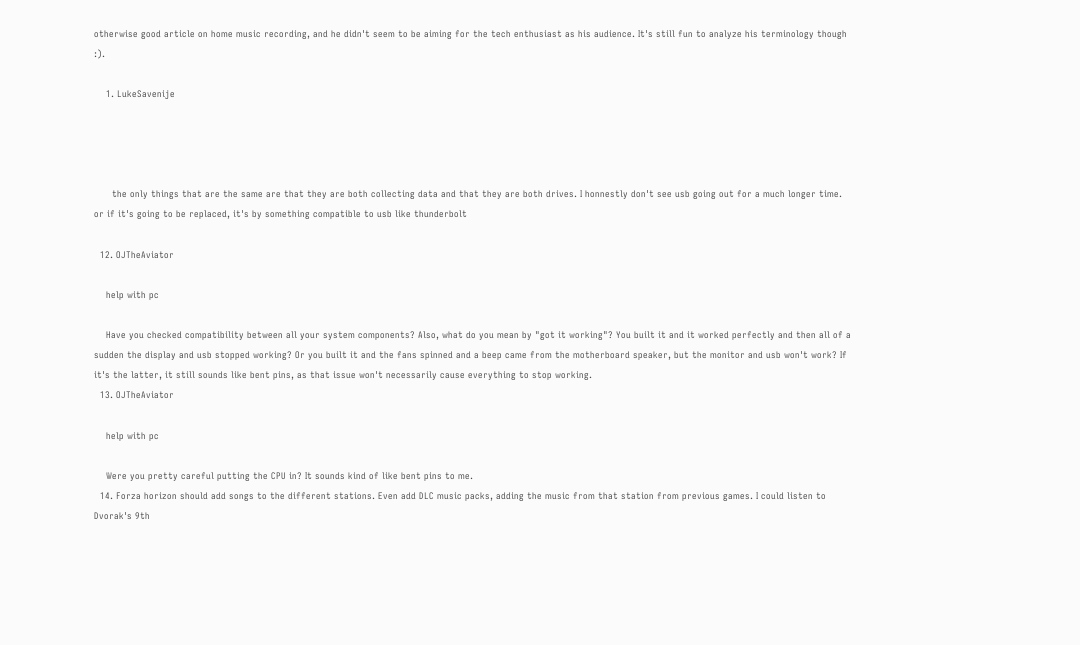otherwise good article on home music recording, and he didn't seem to be aiming for the tech enthusiast as his audience. It's still fun to analyze his terminology though :).

    1. LukeSavenije




      the only things that are the same are that they are both collecting data and that they are both drives. I honnestly don't see usb going out for a much longer time. or if it's going to be replaced, it's by something compatible to usb like thunderbolt

  12. OJTheAviator

    help with pc

    Have you checked compatibility between all your system components? Also, what do you mean by "got it working"? You built it and it worked perfectly and then all of a sudden the display and usb stopped working? Or you built it and the fans spinned and a beep came from the motherboard speaker, but the monitor and usb won't work? If it's the latter, it still sounds like bent pins, as that issue won't necessarily cause everything to stop working.
  13. OJTheAviator

    help with pc

    Were you pretty careful putting the CPU in? It sounds kind of like bent pins to me.
  14. Forza horizon should add songs to the different stations. Even add DLC music packs, adding the music from that station from previous games. I could listen to Dvorak's 9th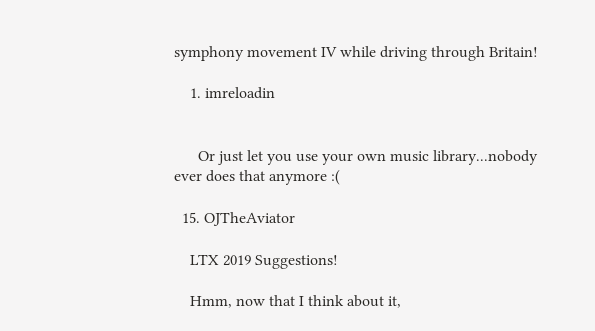symphony movement IV while driving through Britain!

    1. imreloadin


      Or just let you use your own music library...nobody ever does that anymore :(

  15. OJTheAviator

    LTX 2019 Suggestions!

    Hmm, now that I think about it,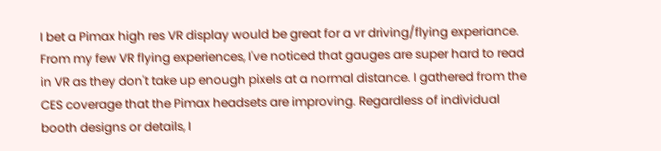I bet a Pimax high res VR display would be great for a vr driving/flying experiance. From my few VR flying experiences, I've noticed that gauges are super hard to read in VR as they don't take up enough pixels at a normal distance. I gathered from the CES coverage that the Pimax headsets are improving. Regardless of individual booth designs or details, I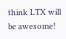think LTX will be awesome!